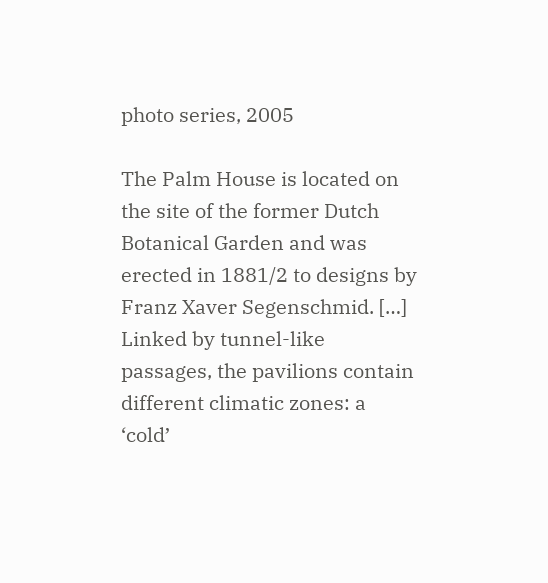photo series, 2005

The Palm House is located on the site of the former Dutch Botanical Garden and was erected in 1881/2 to designs by Franz Xaver Segenschmid. […] Linked by tunnel-like passages, the pavilions contain different climatic zones: a ‘cold’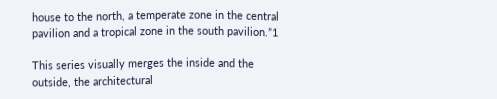house to the north, a temperate zone in the central pavilion and a tropical zone in the south pavilion.”1

This series visually merges the inside and the outside, the architectural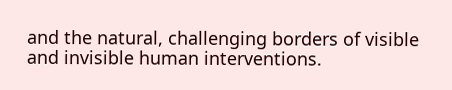and the natural, challenging borders of visible and invisible human interventions.